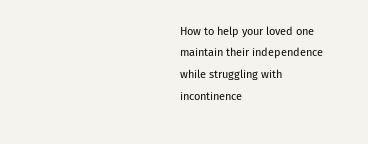How to help your loved one maintain their independence while struggling with incontinence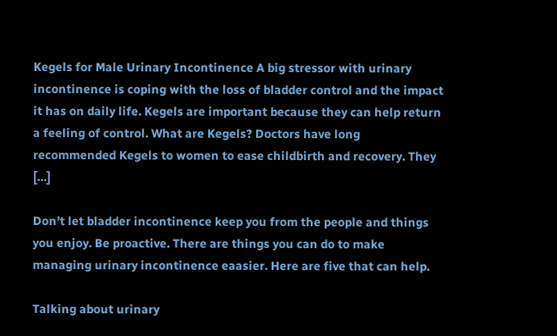Kegels for Male Urinary Incontinence A big stressor with urinary incontinence is coping with the loss of bladder control and the impact it has on daily life. Kegels are important because they can help return a feeling of control. What are Kegels? Doctors have long recommended Kegels to women to ease childbirth and recovery. They […]

Don’t let bladder incontinence keep you from the people and things you enjoy. Be proactive. There are things you can do to make managing urinary incontinence eaasier. Here are five that can help.

Talking about urinary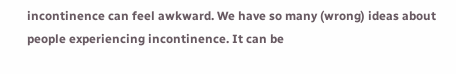incontinence can feel awkward. We have so many (wrong) ideas about people experiencing incontinence. It can be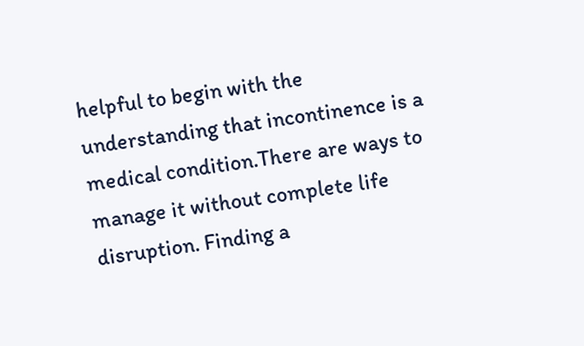helpful to begin with the understanding that incontinence is a medical condition.There are ways to manage it without complete life disruption. Finding a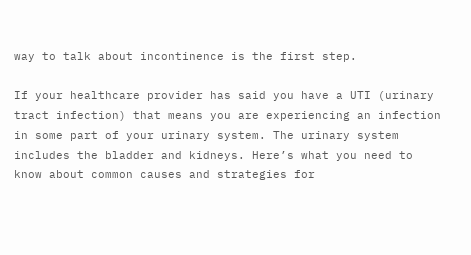way to talk about incontinence is the first step.

If your healthcare provider has said you have a UTI (urinary tract infection) that means you are experiencing an infection in some part of your urinary system. The urinary system includes the bladder and kidneys. Here’s what you need to know about common causes and strategies for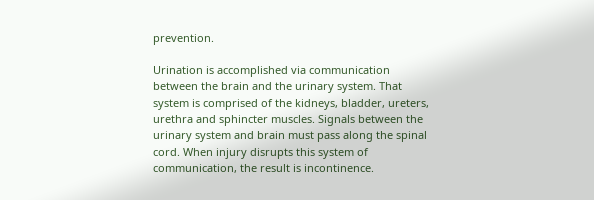prevention.

Urination is accomplished via communication between the brain and the urinary system. That system is comprised of the kidneys, bladder, ureters, urethra and sphincter muscles. Signals between the urinary system and brain must pass along the spinal cord. When injury disrupts this system of communication, the result is incontinence.